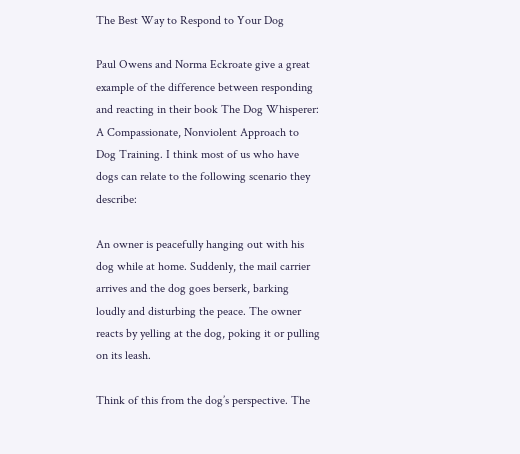The Best Way to Respond to Your Dog

Paul Owens and Norma Eckroate give a great example of the difference between responding and reacting in their book The Dog Whisperer: A Compassionate, Nonviolent Approach to Dog Training. I think most of us who have dogs can relate to the following scenario they describe:

An owner is peacefully hanging out with his dog while at home. Suddenly, the mail carrier arrives and the dog goes berserk, barking loudly and disturbing the peace. The owner reacts by yelling at the dog, poking it or pulling on its leash.

Think of this from the dog’s perspective. The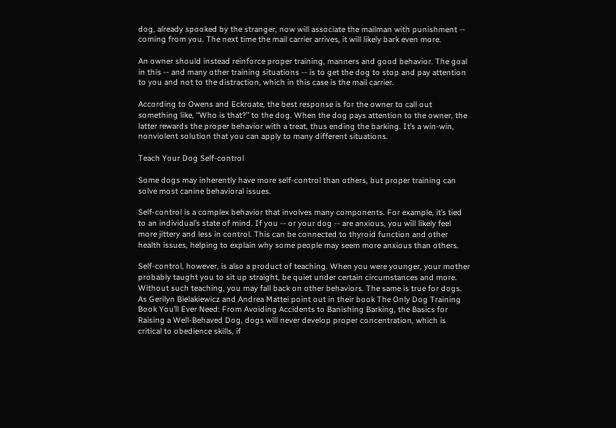dog, already spooked by the stranger, now will associate the mailman with punishment -- coming from you. The next time the mail carrier arrives, it will likely bark even more.

An owner should instead reinforce proper training, manners and good behavior. The goal in this -- and many other training situations -- is to get the dog to stop and pay attention to you and not to the distraction, which in this case is the mail carrier.

According to Owens and Eckroate, the best response is for the owner to call out something like, “Who is that?” to the dog. When the dog pays attention to the owner, the latter rewards the proper behavior with a treat, thus ending the barking. It’s a win-win, nonviolent solution that you can apply to many different situations.

Teach Your Dog Self-control

Some dogs may inherently have more self-control than others, but proper training can solve most canine behavioral issues.

Self-control is a complex behavior that involves many components. For example, it’s tied to an individual’s state of mind. If you -- or your dog -- are anxious, you will likely feel more jittery and less in control. This can be connected to thyroid function and other health issues, helping to explain why some people may seem more anxious than others.

Self-control, however, is also a product of teaching. When you were younger, your mother probably taught you to sit up straight, be quiet under certain circumstances and more. Without such teaching, you may fall back on other behaviors. The same is true for dogs. As Gerilyn Bielakiewicz and Andrea Mattei point out in their book The Only Dog Training Book You’ll Ever Need: From Avoiding Accidents to Banishing Barking, the Basics for Raising a Well-Behaved Dog, dogs will never develop proper concentration, which is critical to obedience skills, if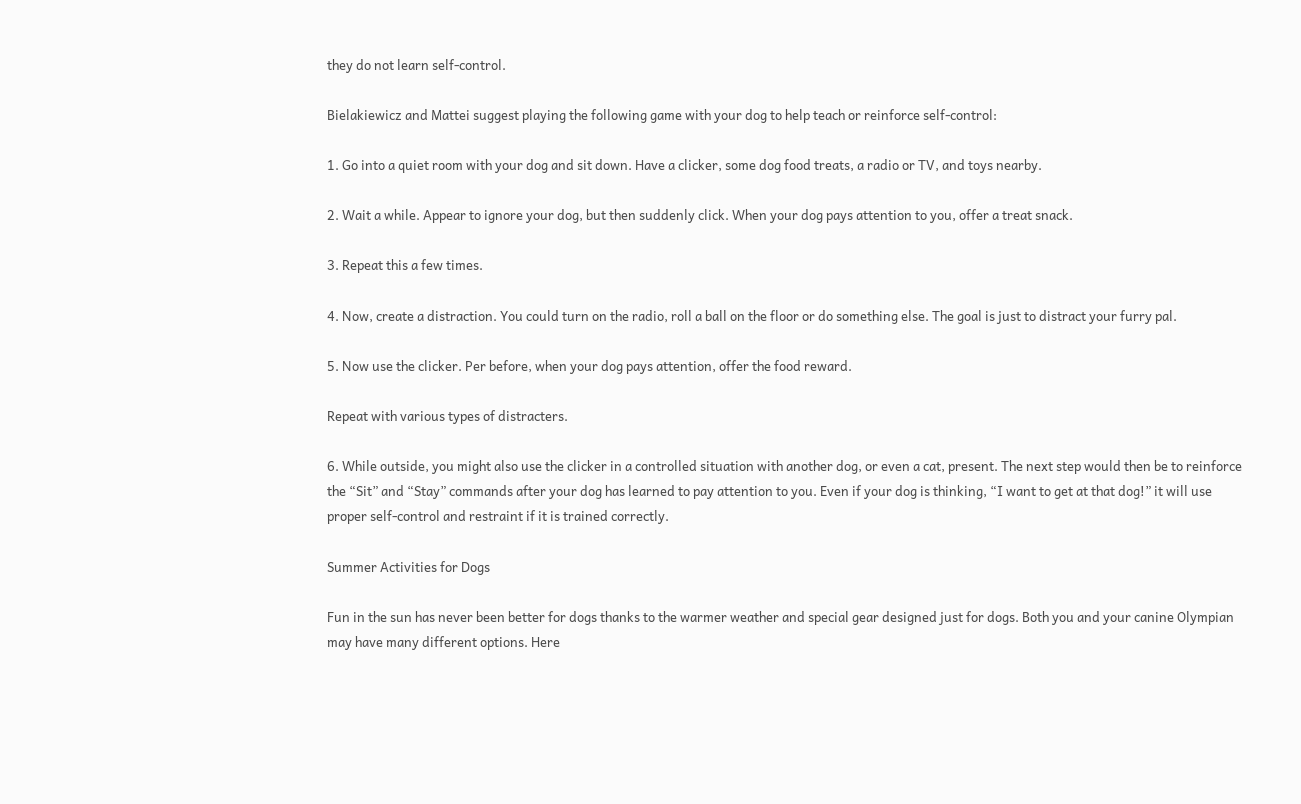they do not learn self-control.

Bielakiewicz and Mattei suggest playing the following game with your dog to help teach or reinforce self-control:

1. Go into a quiet room with your dog and sit down. Have a clicker, some dog food treats, a radio or TV, and toys nearby.

2. Wait a while. Appear to ignore your dog, but then suddenly click. When your dog pays attention to you, offer a treat snack.

3. Repeat this a few times.

4. Now, create a distraction. You could turn on the radio, roll a ball on the floor or do something else. The goal is just to distract your furry pal.

5. Now use the clicker. Per before, when your dog pays attention, offer the food reward.

Repeat with various types of distracters.

6. While outside, you might also use the clicker in a controlled situation with another dog, or even a cat, present. The next step would then be to reinforce the “Sit” and “Stay” commands after your dog has learned to pay attention to you. Even if your dog is thinking, “I want to get at that dog!” it will use proper self-control and restraint if it is trained correctly.

Summer Activities for Dogs

Fun in the sun has never been better for dogs thanks to the warmer weather and special gear designed just for dogs. Both you and your canine Olympian may have many different options. Here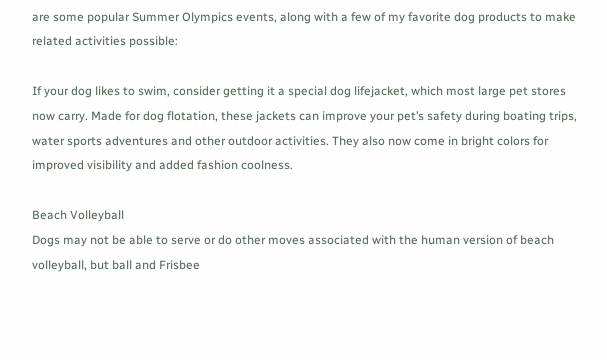are some popular Summer Olympics events, along with a few of my favorite dog products to make related activities possible:

If your dog likes to swim, consider getting it a special dog lifejacket, which most large pet stores now carry. Made for dog flotation, these jackets can improve your pet’s safety during boating trips, water sports adventures and other outdoor activities. They also now come in bright colors for improved visibility and added fashion coolness.

Beach Volleyball
Dogs may not be able to serve or do other moves associated with the human version of beach volleyball, but ball and Frisbee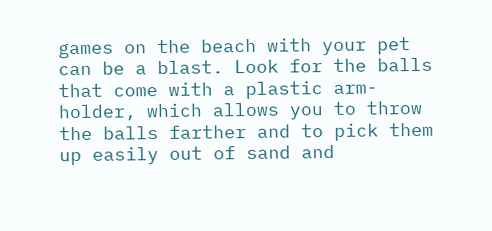games on the beach with your pet can be a blast. Look for the balls that come with a plastic arm-holder, which allows you to throw the balls farther and to pick them up easily out of sand and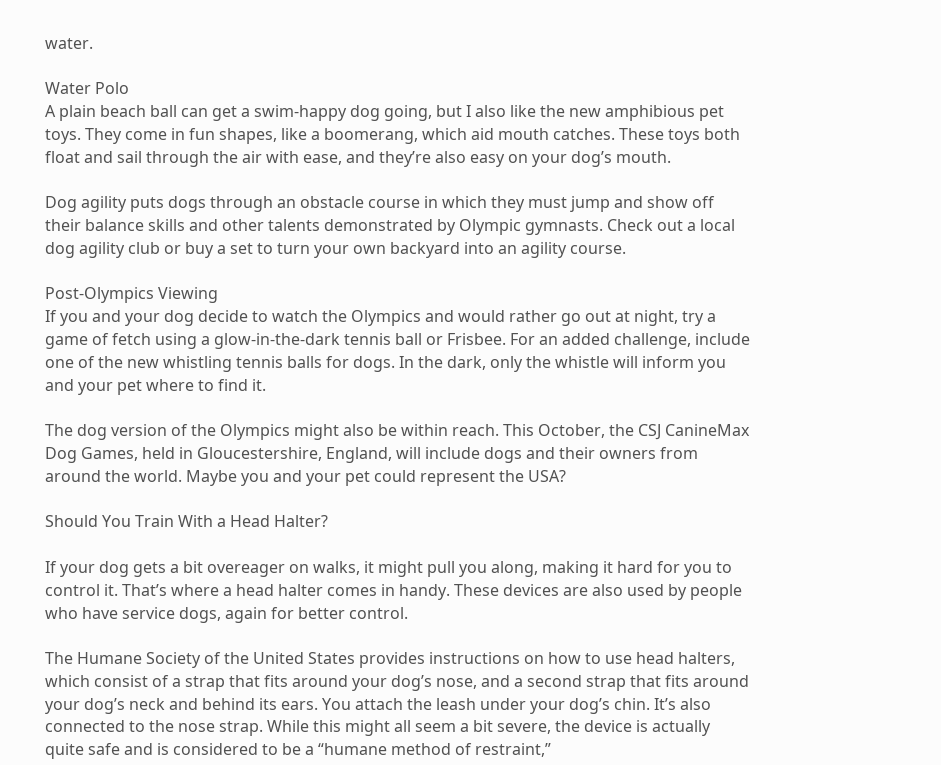water.

Water Polo
A plain beach ball can get a swim-happy dog going, but I also like the new amphibious pet toys. They come in fun shapes, like a boomerang, which aid mouth catches. These toys both float and sail through the air with ease, and they’re also easy on your dog’s mouth.

Dog agility puts dogs through an obstacle course in which they must jump and show off their balance skills and other talents demonstrated by Olympic gymnasts. Check out a local dog agility club or buy a set to turn your own backyard into an agility course.

Post-Olympics Viewing
If you and your dog decide to watch the Olympics and would rather go out at night, try a game of fetch using a glow-in-the-dark tennis ball or Frisbee. For an added challenge, include one of the new whistling tennis balls for dogs. In the dark, only the whistle will inform you and your pet where to find it.

The dog version of the Olympics might also be within reach. This October, the CSJ CanineMax Dog Games, held in Gloucestershire, England, will include dogs and their owners from around the world. Maybe you and your pet could represent the USA?

Should You Train With a Head Halter?

If your dog gets a bit overeager on walks, it might pull you along, making it hard for you to control it. That’s where a head halter comes in handy. These devices are also used by people who have service dogs, again for better control.

The Humane Society of the United States provides instructions on how to use head halters, which consist of a strap that fits around your dog’s nose, and a second strap that fits around your dog’s neck and behind its ears. You attach the leash under your dog’s chin. It’s also connected to the nose strap. While this might all seem a bit severe, the device is actually quite safe and is considered to be a “humane method of restraint,”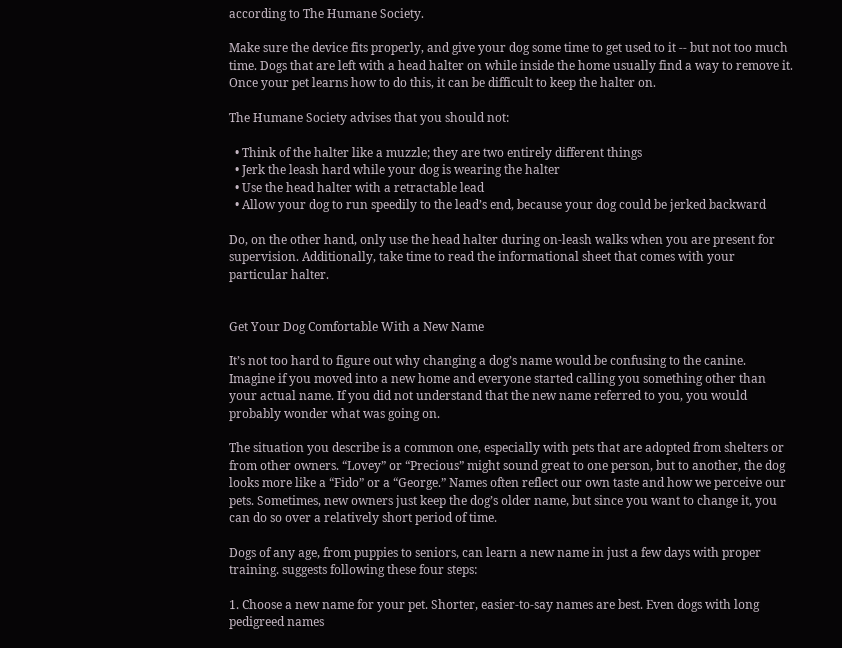according to The Humane Society.

Make sure the device fits properly, and give your dog some time to get used to it -- but not too much time. Dogs that are left with a head halter on while inside the home usually find a way to remove it. Once your pet learns how to do this, it can be difficult to keep the halter on.

The Humane Society advises that you should not:

  • Think of the halter like a muzzle; they are two entirely different things
  • Jerk the leash hard while your dog is wearing the halter
  • Use the head halter with a retractable lead
  • Allow your dog to run speedily to the lead’s end, because your dog could be jerked backward

Do, on the other hand, only use the head halter during on-leash walks when you are present for supervision. Additionally, take time to read the informational sheet that comes with your particular halter.


Get Your Dog Comfortable With a New Name

It’s not too hard to figure out why changing a dog’s name would be confusing to the canine. Imagine if you moved into a new home and everyone started calling you something other than your actual name. If you did not understand that the new name referred to you, you would probably wonder what was going on.

The situation you describe is a common one, especially with pets that are adopted from shelters or from other owners. “Lovey” or “Precious” might sound great to one person, but to another, the dog looks more like a “Fido” or a “George.” Names often reflect our own taste and how we perceive our pets. Sometimes, new owners just keep the dog’s older name, but since you want to change it, you can do so over a relatively short period of time.

Dogs of any age, from puppies to seniors, can learn a new name in just a few days with proper training. suggests following these four steps:

1. Choose a new name for your pet. Shorter, easier-to-say names are best. Even dogs with long pedigreed names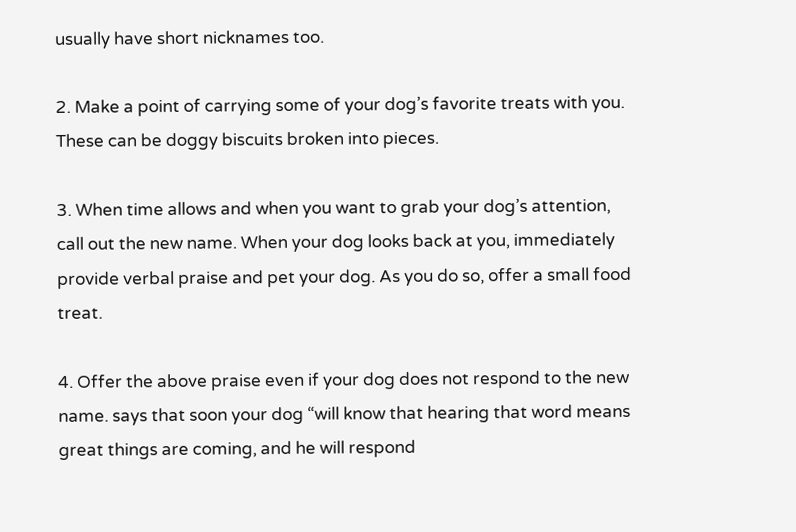usually have short nicknames too.

2. Make a point of carrying some of your dog’s favorite treats with you. These can be doggy biscuits broken into pieces.

3. When time allows and when you want to grab your dog’s attention, call out the new name. When your dog looks back at you, immediately provide verbal praise and pet your dog. As you do so, offer a small food treat.

4. Offer the above praise even if your dog does not respond to the new name. says that soon your dog “will know that hearing that word means great things are coming, and he will respond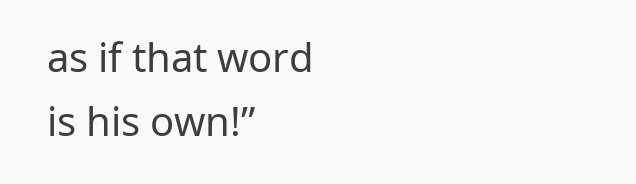as if that word is his own!”